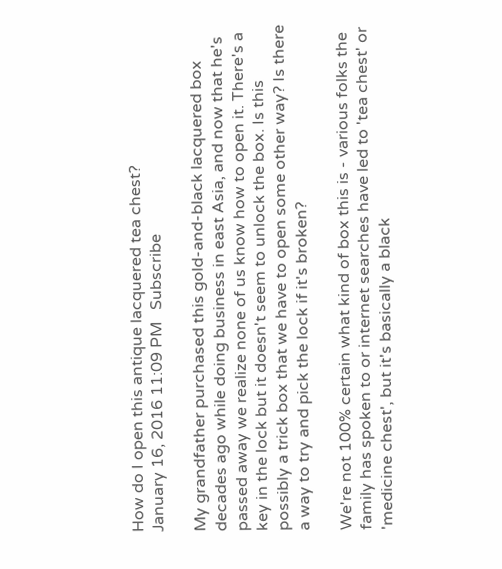How do I open this antique lacquered tea chest?
January 16, 2016 11:09 PM   Subscribe

My grandfather purchased this gold-and-black lacquered box decades ago while doing business in east Asia, and now that he's passed away we realize none of us know how to open it. There's a key in the lock but it doesn't seem to unlock the box. Is this possibly a trick box that we have to open some other way? Is there a way to try and pick the lock if it's broken?

We're not 100% certain what kind of box this is - various folks the family has spoken to or internet searches have led to 'tea chest' or 'medicine chest', but it's basically a black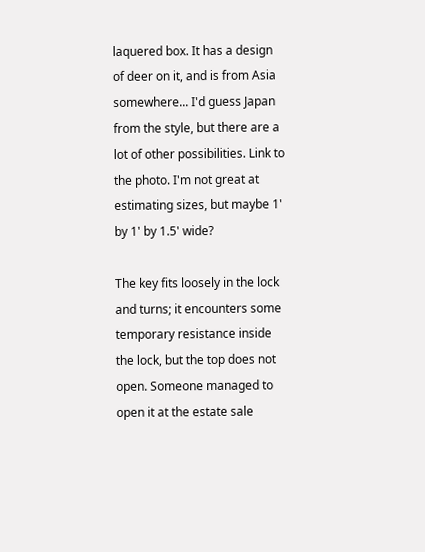laquered box. It has a design of deer on it, and is from Asia somewhere... I'd guess Japan from the style, but there are a lot of other possibilities. Link to the photo. I'm not great at estimating sizes, but maybe 1' by 1' by 1.5' wide?

The key fits loosely in the lock and turns; it encounters some temporary resistance inside the lock, but the top does not open. Someone managed to open it at the estate sale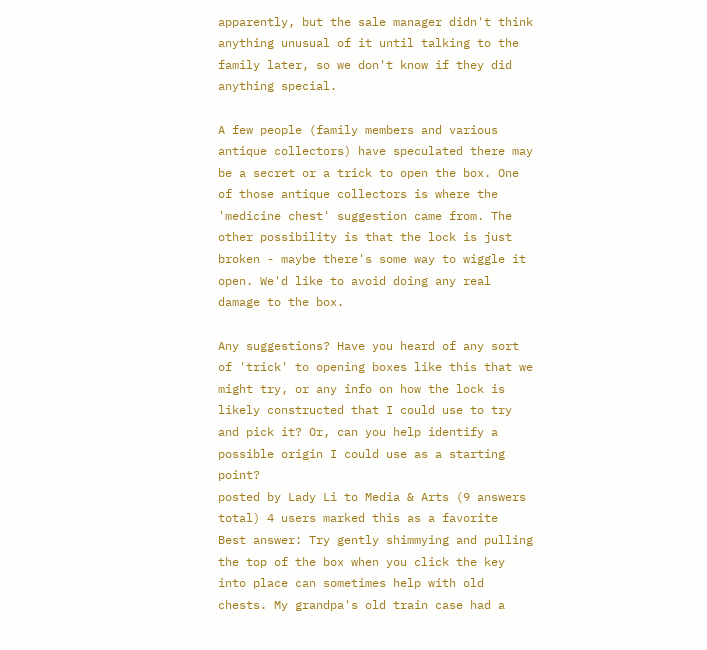apparently, but the sale manager didn't think anything unusual of it until talking to the family later, so we don't know if they did anything special.

A few people (family members and various antique collectors) have speculated there may be a secret or a trick to open the box. One of those antique collectors is where the 'medicine chest' suggestion came from. The other possibility is that the lock is just broken - maybe there's some way to wiggle it open. We'd like to avoid doing any real damage to the box.

Any suggestions? Have you heard of any sort of 'trick' to opening boxes like this that we might try, or any info on how the lock is likely constructed that I could use to try and pick it? Or, can you help identify a possible origin I could use as a starting point?
posted by Lady Li to Media & Arts (9 answers total) 4 users marked this as a favorite
Best answer: Try gently shimmying and pulling the top of the box when you click the key into place can sometimes help with old chests. My grandpa's old train case had a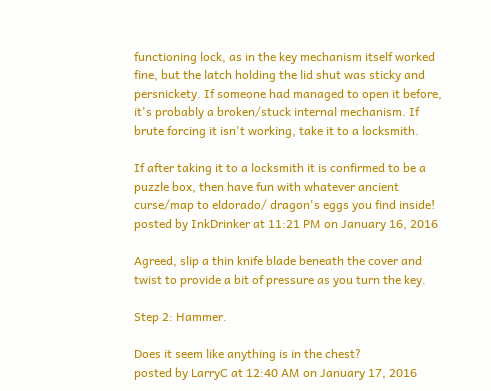functioning lock, as in the key mechanism itself worked fine, but the latch holding the lid shut was sticky and persnickety. If someone had managed to open it before, it's probably a broken/stuck internal mechanism. If brute forcing it isn't working, take it to a locksmith.

If after taking it to a locksmith it is confirmed to be a puzzle box, then have fun with whatever ancient curse/map to eldorado/ dragon's eggs you find inside!
posted by InkDrinker at 11:21 PM on January 16, 2016

Agreed, slip a thin knife blade beneath the cover and twist to provide a bit of pressure as you turn the key.

Step 2: Hammer.

Does it seem like anything is in the chest?
posted by LarryC at 12:40 AM on January 17, 2016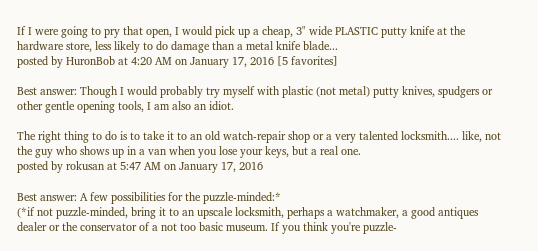If I were going to pry that open, I would pick up a cheap, 3" wide PLASTIC putty knife at the hardware store, less likely to do damage than a metal knife blade...
posted by HuronBob at 4:20 AM on January 17, 2016 [5 favorites]

Best answer: Though I would probably try myself with plastic (not metal) putty knives, spudgers or other gentle opening tools, I am also an idiot.

The right thing to do is to take it to an old watch-repair shop or a very talented locksmith.... like, not the guy who shows up in a van when you lose your keys, but a real one.
posted by rokusan at 5:47 AM on January 17, 2016

Best answer: A few possibilities for the puzzle-minded:*
(*if not puzzle-minded, bring it to an upscale locksmith, perhaps a watchmaker, a good antiques dealer or the conservator of a not too basic museum. If you think you're puzzle-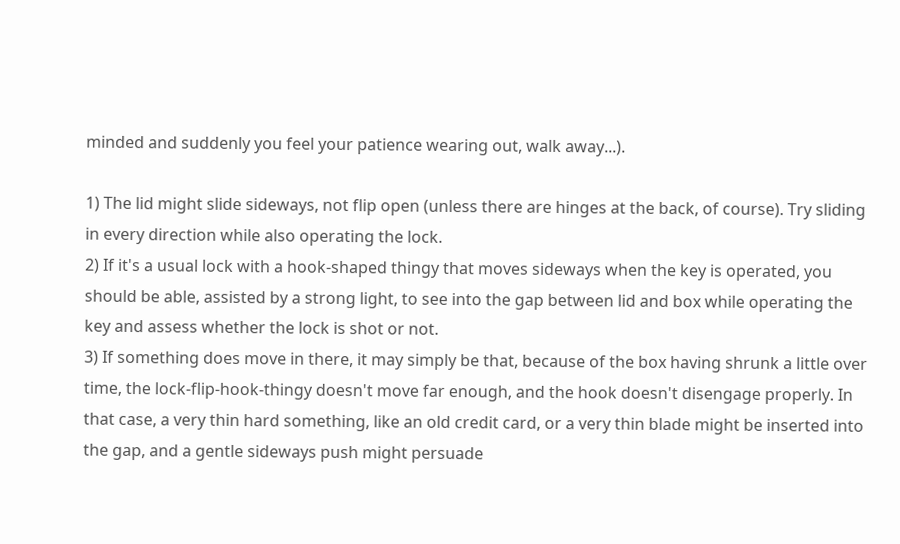minded and suddenly you feel your patience wearing out, walk away...).

1) The lid might slide sideways, not flip open (unless there are hinges at the back, of course). Try sliding in every direction while also operating the lock.
2) If it's a usual lock with a hook-shaped thingy that moves sideways when the key is operated, you should be able, assisted by a strong light, to see into the gap between lid and box while operating the key and assess whether the lock is shot or not.
3) If something does move in there, it may simply be that, because of the box having shrunk a little over time, the lock-flip-hook-thingy doesn't move far enough, and the hook doesn't disengage properly. In that case, a very thin hard something, like an old credit card, or a very thin blade might be inserted into the gap, and a gentle sideways push might persuade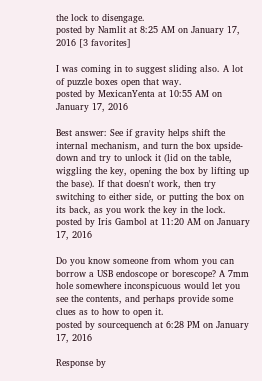the lock to disengage.
posted by Namlit at 8:25 AM on January 17, 2016 [3 favorites]

I was coming in to suggest sliding also. A lot of puzzle boxes open that way.
posted by MexicanYenta at 10:55 AM on January 17, 2016

Best answer: See if gravity helps shift the internal mechanism, and turn the box upside-down and try to unlock it (lid on the table, wiggling the key, opening the box by lifting up the base). If that doesn't work, then try switching to either side, or putting the box on its back, as you work the key in the lock.
posted by Iris Gambol at 11:20 AM on January 17, 2016

Do you know someone from whom you can borrow a USB endoscope or borescope? A 7mm hole somewhere inconspicuous would let you see the contents, and perhaps provide some clues as to how to open it.
posted by sourcequench at 6:28 PM on January 17, 2016

Response by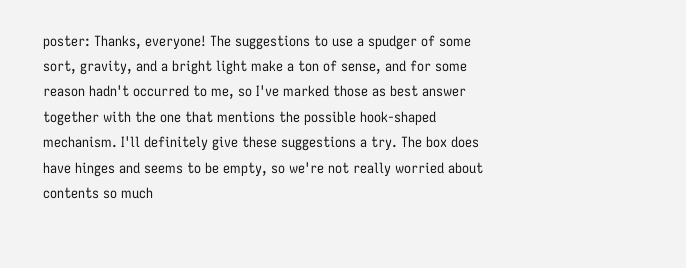poster: Thanks, everyone! The suggestions to use a spudger of some sort, gravity, and a bright light make a ton of sense, and for some reason hadn't occurred to me, so I've marked those as best answer together with the one that mentions the possible hook-shaped mechanism. I'll definitely give these suggestions a try. The box does have hinges and seems to be empty, so we're not really worried about contents so much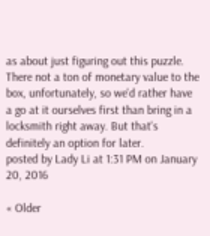as about just figuring out this puzzle. There not a ton of monetary value to the box, unfortunately, so we'd rather have a go at it ourselves first than bring in a locksmith right away. But that's definitely an option for later.
posted by Lady Li at 1:31 PM on January 20, 2016

« Older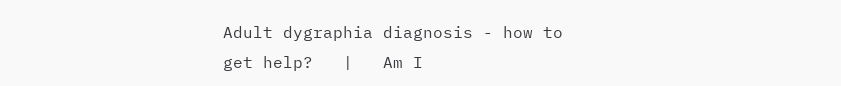Adult dygraphia diagnosis - how to get help?   |   Am I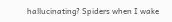hallucinating? Spiders when I wake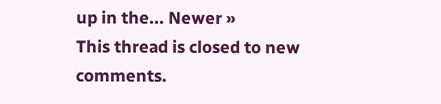up in the... Newer »
This thread is closed to new comments.